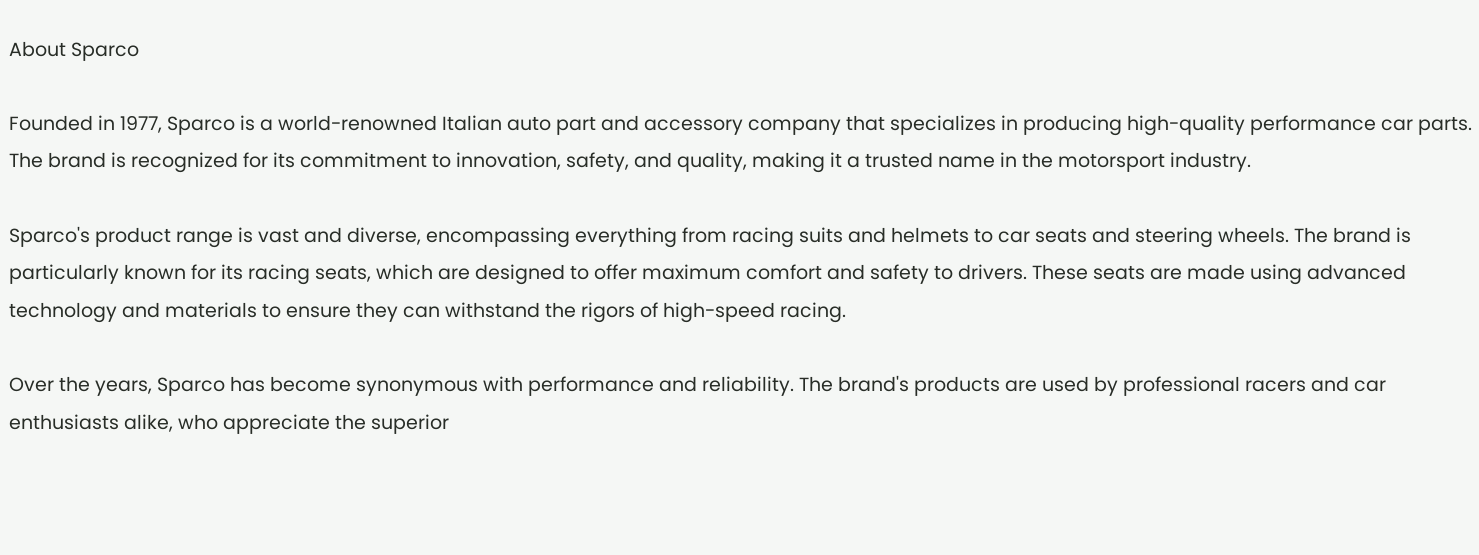About Sparco

Founded in 1977, Sparco is a world-renowned Italian auto part and accessory company that specializes in producing high-quality performance car parts. The brand is recognized for its commitment to innovation, safety, and quality, making it a trusted name in the motorsport industry.

Sparco's product range is vast and diverse, encompassing everything from racing suits and helmets to car seats and steering wheels. The brand is particularly known for its racing seats, which are designed to offer maximum comfort and safety to drivers. These seats are made using advanced technology and materials to ensure they can withstand the rigors of high-speed racing.

Over the years, Sparco has become synonymous with performance and reliability. The brand's products are used by professional racers and car enthusiasts alike, who appreciate the superior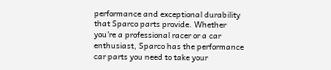performance and exceptional durability that Sparco parts provide. Whether you're a professional racer or a car enthusiast, Sparco has the performance car parts you need to take your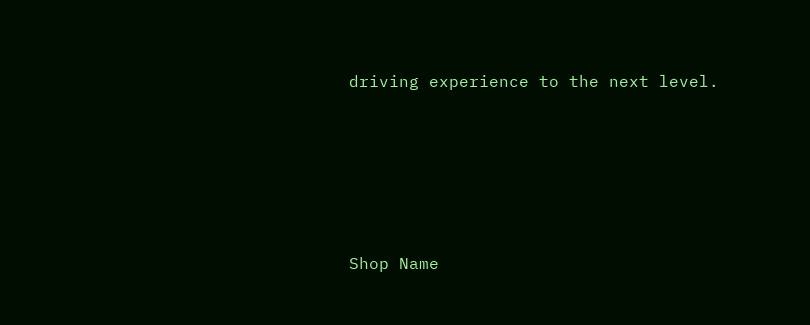driving experience to the next level.





Shop Name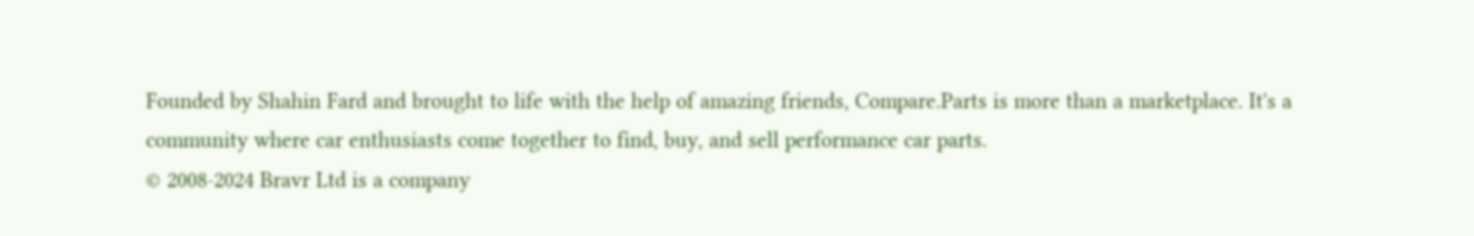Founded by Shahin Fard and brought to life with the help of amazing friends, Compare.Parts is more than a marketplace. It's a community where car enthusiasts come together to find, buy, and sell performance car parts.
© 2008-2024 Bravr Ltd is a company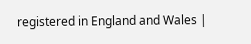registered in England and Wales |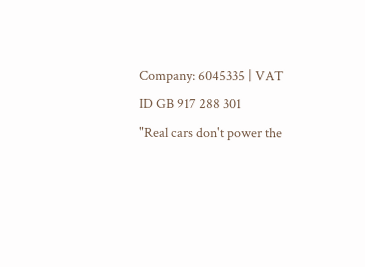Company: 6045335 | VAT ID GB 917 288 301
"Real cars don't power the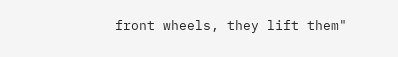front wheels, they lift them"